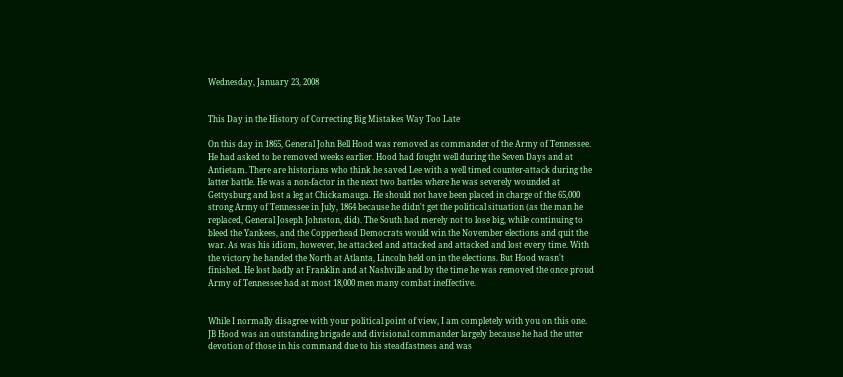Wednesday, January 23, 2008


This Day in the History of Correcting Big Mistakes Way Too Late

On this day in 1865, General John Bell Hood was removed as commander of the Army of Tennessee. He had asked to be removed weeks earlier. Hood had fought well during the Seven Days and at Antietam. There are historians who think he saved Lee with a well timed counter-attack during the latter battle. He was a non-factor in the next two battles where he was severely wounded at Gettysburg and lost a leg at Chickamauga. He should not have been placed in charge of the 65,000 strong Army of Tennessee in July, 1864 because he didn't get the political situation (as the man he replaced, General Joseph Johnston, did). The South had merely not to lose big, while continuing to bleed the Yankees, and the Copperhead Democrats would win the November elections and quit the war. As was his idiom, however, he attacked and attacked and attacked and lost every time. With the victory he handed the North at Atlanta, Lincoln held on in the elections. But Hood wasn't finished. He lost badly at Franklin and at Nashville and by the time he was removed the once proud Army of Tennessee had at most 18,000 men many combat ineffective.


While I normally disagree with your political point of view, I am completely with you on this one. JB Hood was an outstanding brigade and divisional commander largely because he had the utter devotion of those in his command due to his steadfastness and was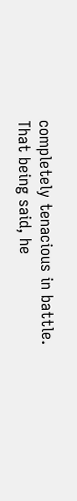completely tenacious in battle. That being said, he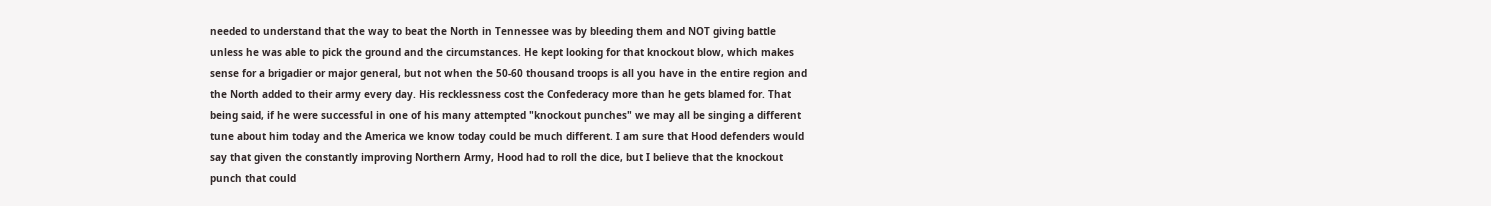needed to understand that the way to beat the North in Tennessee was by bleeding them and NOT giving battle unless he was able to pick the ground and the circumstances. He kept looking for that knockout blow, which makes sense for a brigadier or major general, but not when the 50-60 thousand troops is all you have in the entire region and the North added to their army every day. His recklessness cost the Confederacy more than he gets blamed for. That being said, if he were successful in one of his many attempted "knockout punches" we may all be singing a different tune about him today and the America we know today could be much different. I am sure that Hood defenders would say that given the constantly improving Northern Army, Hood had to roll the dice, but I believe that the knockout punch that could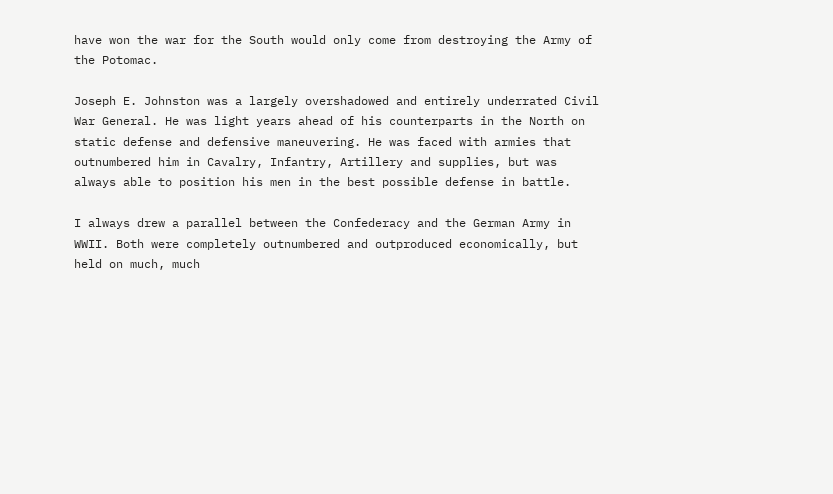have won the war for the South would only come from destroying the Army of the Potomac.

Joseph E. Johnston was a largely overshadowed and entirely underrated Civil War General. He was light years ahead of his counterparts in the North on static defense and defensive maneuvering. He was faced with armies that outnumbered him in Cavalry, Infantry, Artillery and supplies, but was always able to position his men in the best possible defense in battle.

I always drew a parallel between the Confederacy and the German Army in WWII. Both were completely outnumbered and outproduced economically, but held on much, much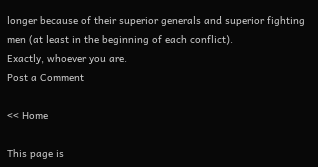longer because of their superior generals and superior fighting men (at least in the beginning of each conflict).
Exactly, whoever you are.
Post a Comment

<< Home

This page is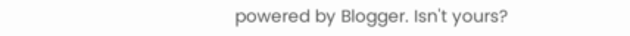powered by Blogger. Isn't yours?